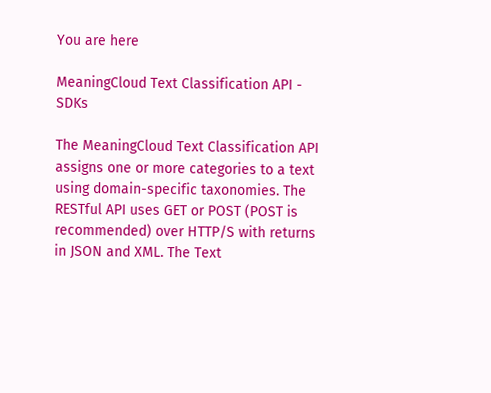You are here

MeaningCloud Text Classification API - SDKs

The MeaningCloud Text Classification API assigns one or more categories to a text using domain-specific taxonomies. The RESTful API uses GET or POST (POST is recommended) over HTTP/S with returns in JSON and XML. The Text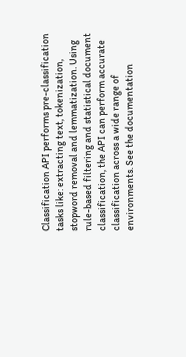Classification API performs pre-classification tasks like: extracting text, tokenization, stopword removal and lemmatization. Using rule-based filtering and statistical document classification, the API can perform accurate classification across a wide range of environments. See the documentation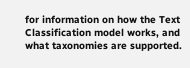for information on how the Text Classification model works, and what taxonomies are supported.